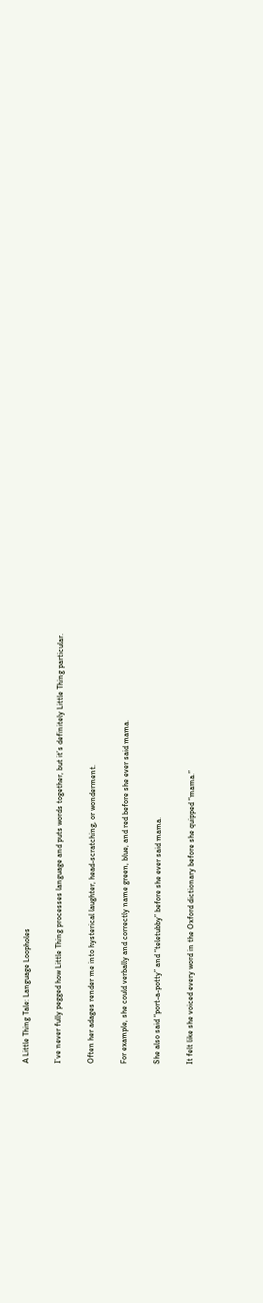A Little Thing Tale: Language Loopholes

I’ve never fully pegged how Little Thing processes language and puts words together, but it’s definitely Little Thing particular.

Often her adages render me into hysterical laughter, head-scratching, or wonderment.

For example, she could verbally and correctly name green, blue, and red before she ever said mama.

She also said “port-a-potty” and “teletubby” before she ever said mama.

It felt like she voiced every word in the Oxford dictionary before she quipped “mama.”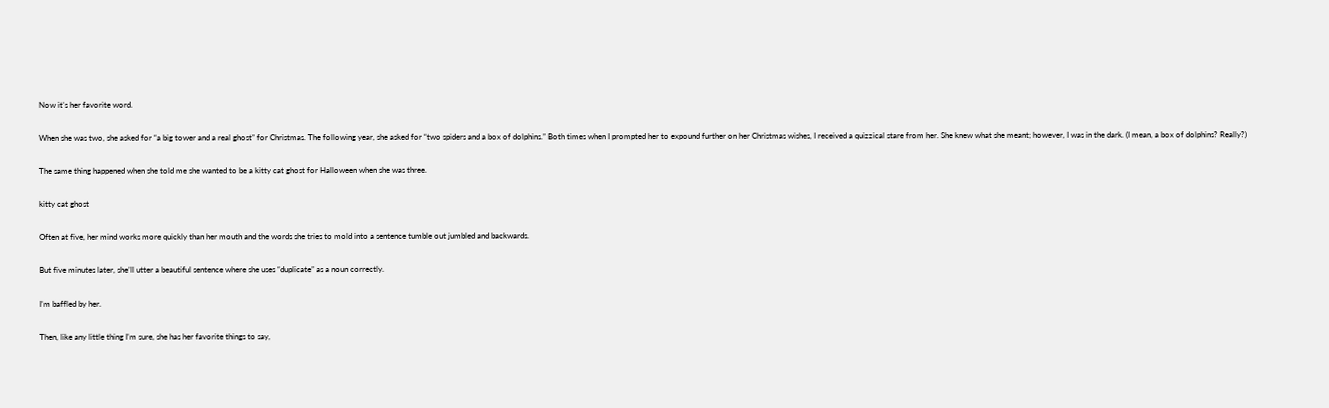Now it’s her favorite word.

When she was two, she asked for “a big tower and a real ghost” for Christmas. The following year, she asked for “two spiders and a box of dolphins.” Both times when I prompted her to expound further on her Christmas wishes, I received a quizzical stare from her. She knew what she meant; however, I was in the dark. (I mean, a box of dolphins? Really?)

The same thing happened when she told me she wanted to be a kitty cat ghost for Halloween when she was three.

kitty cat ghost

Often at five, her mind works more quickly than her mouth and the words she tries to mold into a sentence tumble out jumbled and backwards.

But five minutes later, she’ll utter a beautiful sentence where she uses “duplicate” as a noun correctly.

I’m baffled by her.

Then, like any little thing I’m sure, she has her favorite things to say,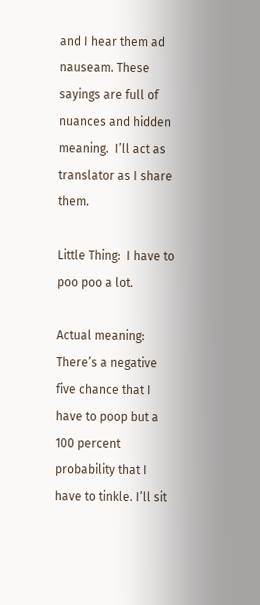and I hear them ad nauseam. These sayings are full of nuances and hidden meaning.  I’ll act as translator as I share them.

Little Thing:  I have to poo poo a lot.

Actual meaning:  There’s a negative five chance that I have to poop but a 100 percent probability that I have to tinkle. I’ll sit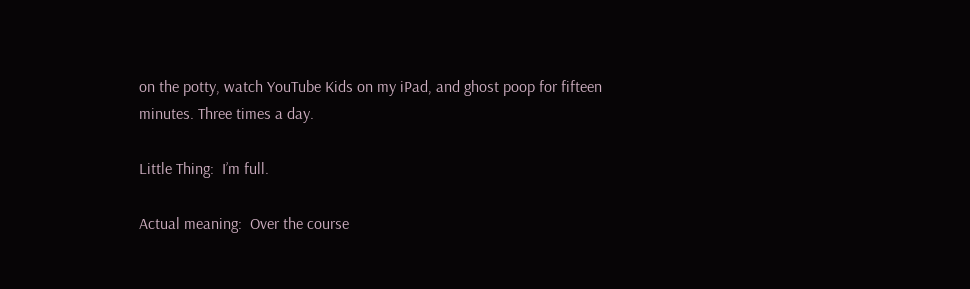on the potty, watch YouTube Kids on my iPad, and ghost poop for fifteen minutes. Three times a day.

Little Thing:  I’m full.

Actual meaning:  Over the course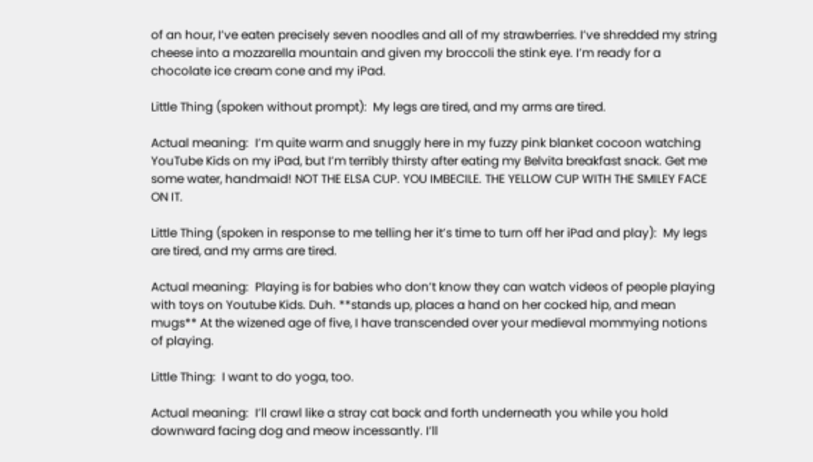of an hour, I’ve eaten precisely seven noodles and all of my strawberries. I’ve shredded my string cheese into a mozzarella mountain and given my broccoli the stink eye. I’m ready for a chocolate ice cream cone and my iPad.

Little Thing (spoken without prompt):  My legs are tired, and my arms are tired.

Actual meaning:  I’m quite warm and snuggly here in my fuzzy pink blanket cocoon watching YouTube Kids on my iPad, but I’m terribly thirsty after eating my Belvita breakfast snack. Get me some water, handmaid! NOT THE ELSA CUP. YOU IMBECILE. THE YELLOW CUP WITH THE SMILEY FACE ON IT.

Little Thing (spoken in response to me telling her it’s time to turn off her iPad and play):  My legs are tired, and my arms are tired.

Actual meaning:  Playing is for babies who don’t know they can watch videos of people playing with toys on Youtube Kids. Duh. **stands up, places a hand on her cocked hip, and mean mugs** At the wizened age of five, I have transcended over your medieval mommying notions of playing.

Little Thing:  I want to do yoga, too.

Actual meaning:  I’ll crawl like a stray cat back and forth underneath you while you hold downward facing dog and meow incessantly. I’ll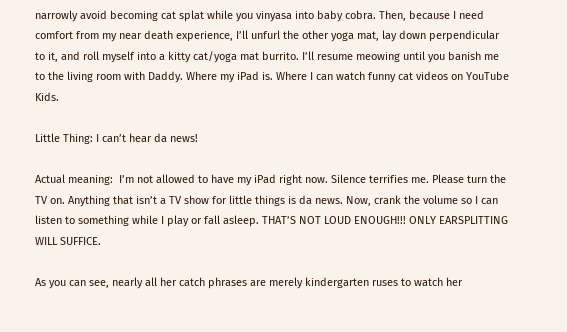narrowly avoid becoming cat splat while you vinyasa into baby cobra. Then, because I need comfort from my near death experience, I’ll unfurl the other yoga mat, lay down perpendicular to it, and roll myself into a kitty cat/yoga mat burrito. I’ll resume meowing until you banish me to the living room with Daddy. Where my iPad is. Where I can watch funny cat videos on YouTube Kids.

Little Thing: I can’t hear da news!

Actual meaning:  I’m not allowed to have my iPad right now. Silence terrifies me. Please turn the TV on. Anything that isn’t a TV show for little things is da news. Now, crank the volume so I can listen to something while I play or fall asleep. THAT’S NOT LOUD ENOUGH!!! ONLY EARSPLITTING WILL SUFFICE.

As you can see, nearly all her catch phrases are merely kindergarten ruses to watch her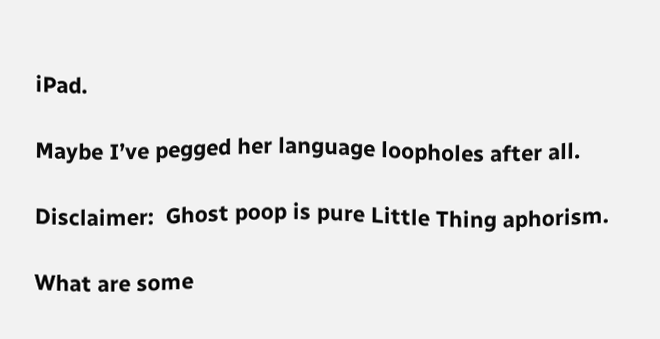iPad.

Maybe I’ve pegged her language loopholes after all.

Disclaimer:  Ghost poop is pure Little Thing aphorism.

What are some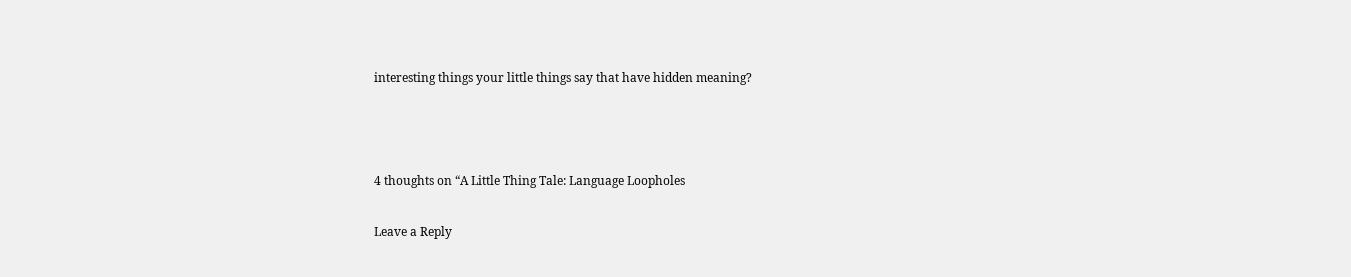interesting things your little things say that have hidden meaning?



4 thoughts on “A Little Thing Tale: Language Loopholes

Leave a Reply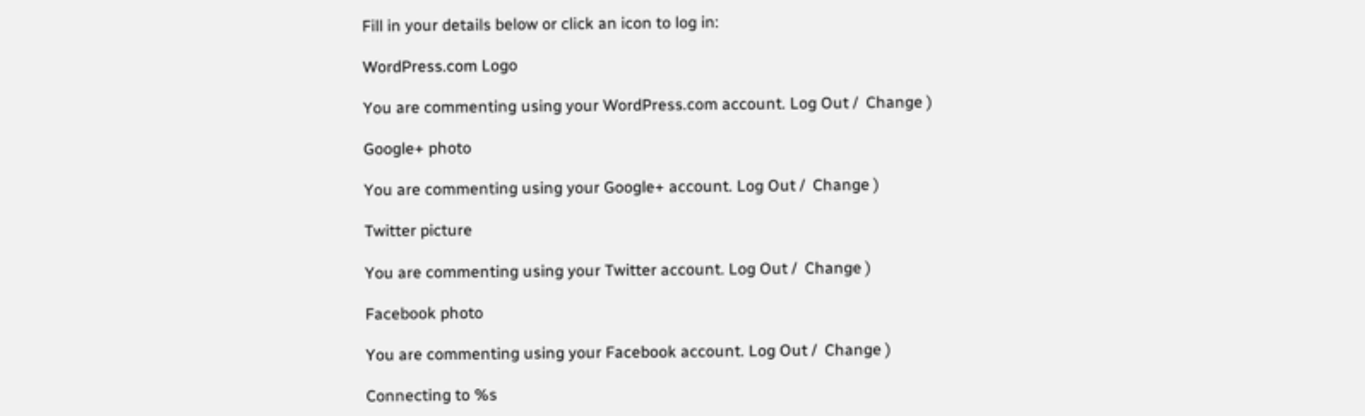Fill in your details below or click an icon to log in:

WordPress.com Logo

You are commenting using your WordPress.com account. Log Out /  Change )

Google+ photo

You are commenting using your Google+ account. Log Out /  Change )

Twitter picture

You are commenting using your Twitter account. Log Out /  Change )

Facebook photo

You are commenting using your Facebook account. Log Out /  Change )

Connecting to %s